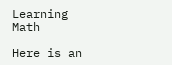Learning Math

Here is an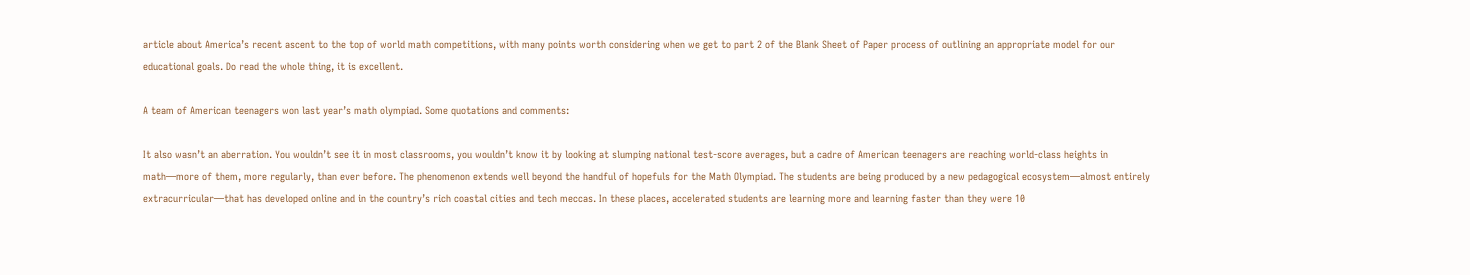article about America’s recent ascent to the top of world math competitions, with many points worth considering when we get to part 2 of the Blank Sheet of Paper process of outlining an appropriate model for our educational goals. Do read the whole thing, it is excellent.

A team of American teenagers won last year’s math olympiad. Some quotations and comments:

It also wasn’t an aberration. You wouldn’t see it in most classrooms, you wouldn’t know it by looking at slumping national test-score averages, but a cadre of American teenagers are reaching world-class heights in math—more of them, more regularly, than ever before. The phenomenon extends well beyond the handful of hopefuls for the Math Olympiad. The students are being produced by a new pedagogical ecosystem—almost entirely extracurricular—that has developed online and in the country’s rich coastal cities and tech meccas. In these places, accelerated students are learning more and learning faster than they were 10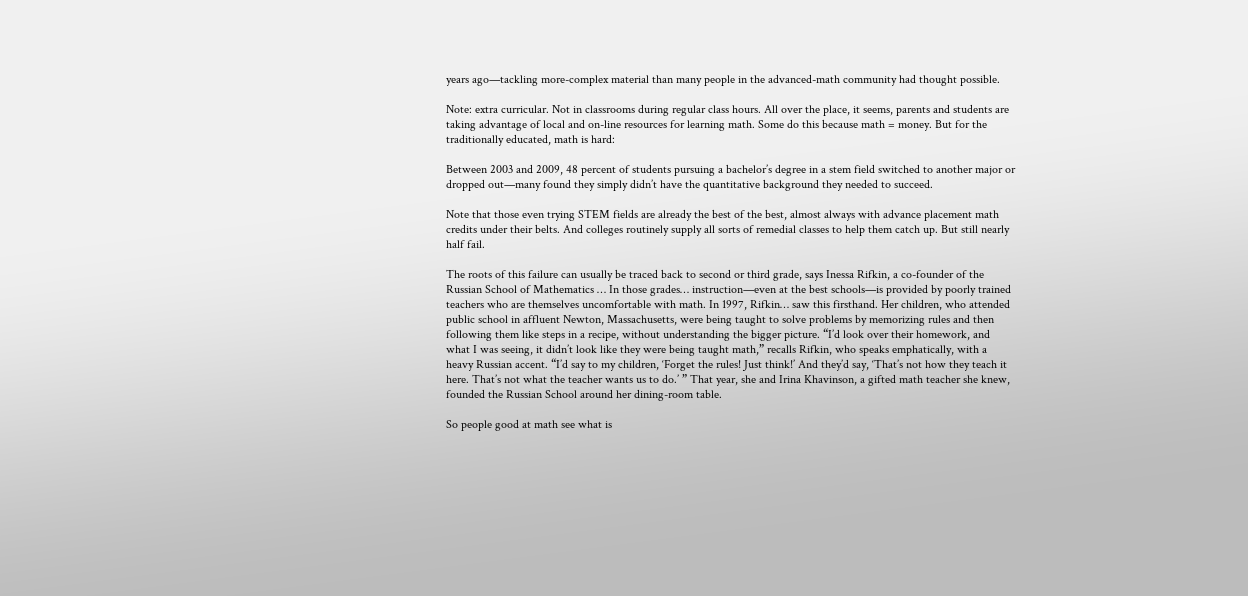years ago—tackling more-complex material than many people in the advanced-math community had thought possible.

Note: extra curricular. Not in classrooms during regular class hours. All over the place, it seems, parents and students are taking advantage of local and on-line resources for learning math. Some do this because math = money. But for the traditionally educated, math is hard:

Between 2003 and 2009, 48 percent of students pursuing a bachelor’s degree in a stem field switched to another major or dropped out—many found they simply didn’t have the quantitative background they needed to succeed.

Note that those even trying STEM fields are already the best of the best, almost always with advance placement math credits under their belts. And colleges routinely supply all sorts of remedial classes to help them catch up. But still nearly half fail.

The roots of this failure can usually be traced back to second or third grade, says Inessa Rifkin, a co-founder of the Russian School of Mathematics … In those grades… instruction—even at the best schools—is provided by poorly trained teachers who are themselves uncomfortable with math. In 1997, Rifkin… saw this firsthand. Her children, who attended public school in affluent Newton, Massachusetts, were being taught to solve problems by memorizing rules and then following them like steps in a recipe, without understanding the bigger picture. “I’d look over their homework, and what I was seeing, it didn’t look like they were being taught math,” recalls Rifkin, who speaks emphatically, with a heavy Russian accent. “I’d say to my children, ‘Forget the rules! Just think!’ And they’d say, ‘That’s not how they teach it here. That’s not what the teacher wants us to do.’ ” That year, she and Irina Khavinson, a gifted math teacher she knew, founded the Russian School around her dining-room table.

So people good at math see what is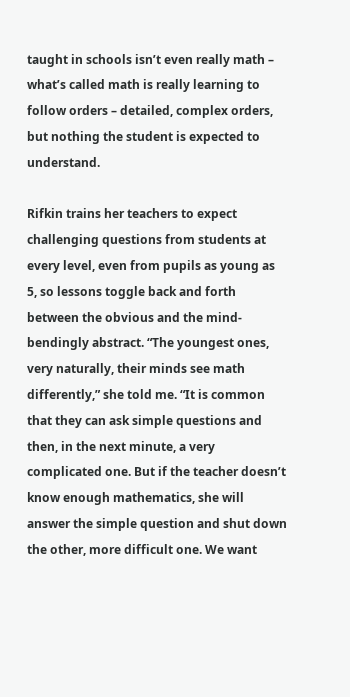taught in schools isn’t even really math – what’s called math is really learning to follow orders – detailed, complex orders, but nothing the student is expected to understand.

Rifkin trains her teachers to expect challenging questions from students at every level, even from pupils as young as 5, so lessons toggle back and forth between the obvious and the mind-bendingly abstract. “The youngest ones, very naturally, their minds see math differently,” she told me. “It is common that they can ask simple questions and then, in the next minute, a very complicated one. But if the teacher doesn’t know enough mathematics, she will answer the simple question and shut down the other, more difficult one. We want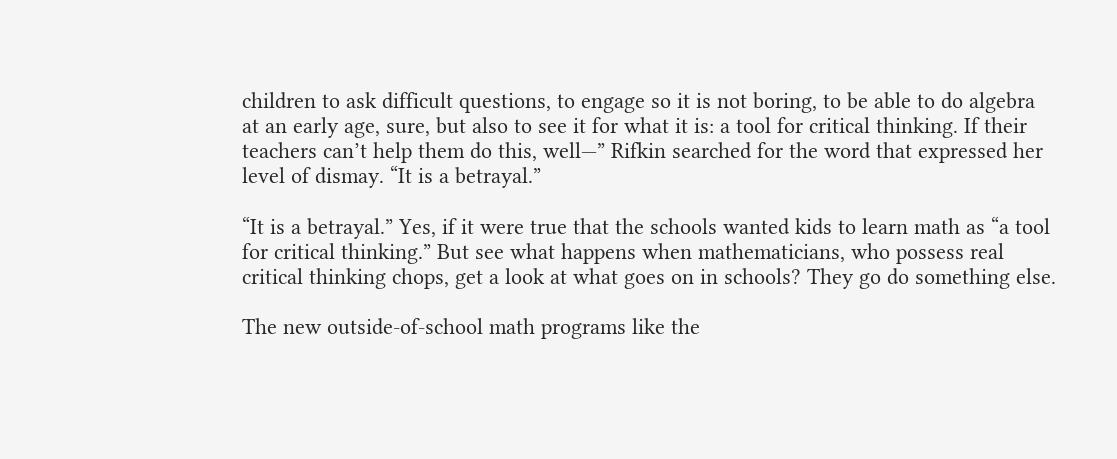children to ask difficult questions, to engage so it is not boring, to be able to do algebra at an early age, sure, but also to see it for what it is: a tool for critical thinking. If their teachers can’t help them do this, well—” Rifkin searched for the word that expressed her level of dismay. “It is a betrayal.”

“It is a betrayal.” Yes, if it were true that the schools wanted kids to learn math as “a tool for critical thinking.” But see what happens when mathematicians, who possess real critical thinking chops, get a look at what goes on in schools? They go do something else.

The new outside-of-school math programs like the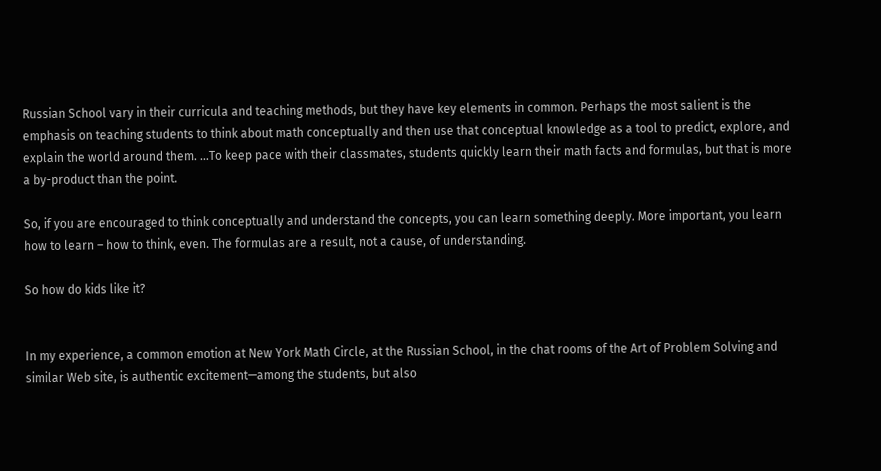Russian School vary in their curricula and teaching methods, but they have key elements in common. Perhaps the most salient is the emphasis on teaching students to think about math conceptually and then use that conceptual knowledge as a tool to predict, explore, and explain the world around them. …To keep pace with their classmates, students quickly learn their math facts and formulas, but that is more a by-product than the point.

So, if you are encouraged to think conceptually and understand the concepts, you can learn something deeply. More important, you learn how to learn – how to think, even. The formulas are a result, not a cause, of understanding.

So how do kids like it?


In my experience, a common emotion at New York Math Circle, at the Russian School, in the chat rooms of the Art of Problem Solving and similar Web site, is authentic excitement—among the students, but also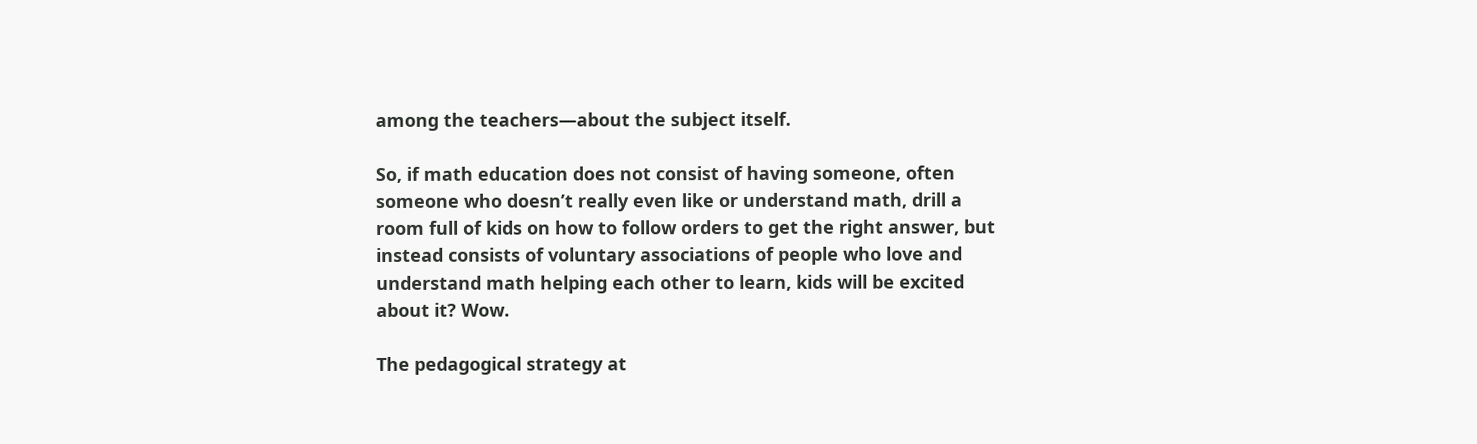among the teachers—about the subject itself.

So, if math education does not consist of having someone, often someone who doesn’t really even like or understand math, drill a room full of kids on how to follow orders to get the right answer, but instead consists of voluntary associations of people who love and understand math helping each other to learn, kids will be excited about it? Wow.

The pedagogical strategy at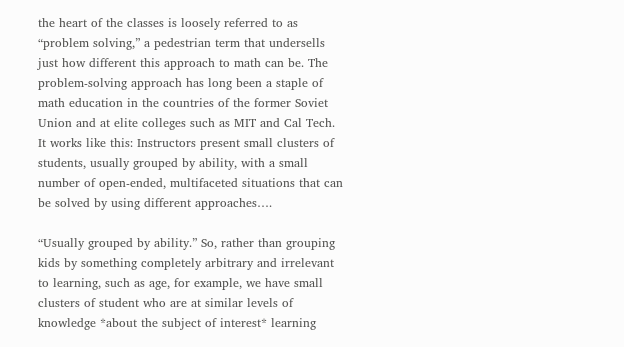the heart of the classes is loosely referred to as “problem solving,” a pedestrian term that undersells just how different this approach to math can be. The problem-solving approach has long been a staple of math education in the countries of the former Soviet Union and at elite colleges such as MIT and Cal Tech. It works like this: Instructors present small clusters of students, usually grouped by ability, with a small number of open-ended, multifaceted situations that can be solved by using different approaches….

“Usually grouped by ability.” So, rather than grouping kids by something completely arbitrary and irrelevant to learning, such as age, for example, we have small clusters of student who are at similar levels of knowledge *about the subject of interest* learning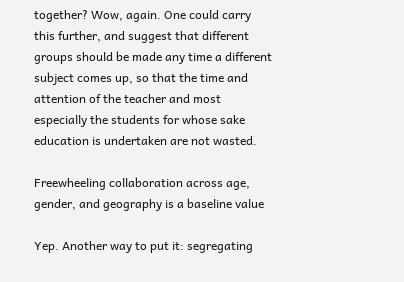together? Wow, again. One could carry this further, and suggest that different groups should be made any time a different subject comes up, so that the time and attention of the teacher and most especially the students for whose sake education is undertaken are not wasted.

Freewheeling collaboration across age, gender, and geography is a baseline value

Yep. Another way to put it: segregating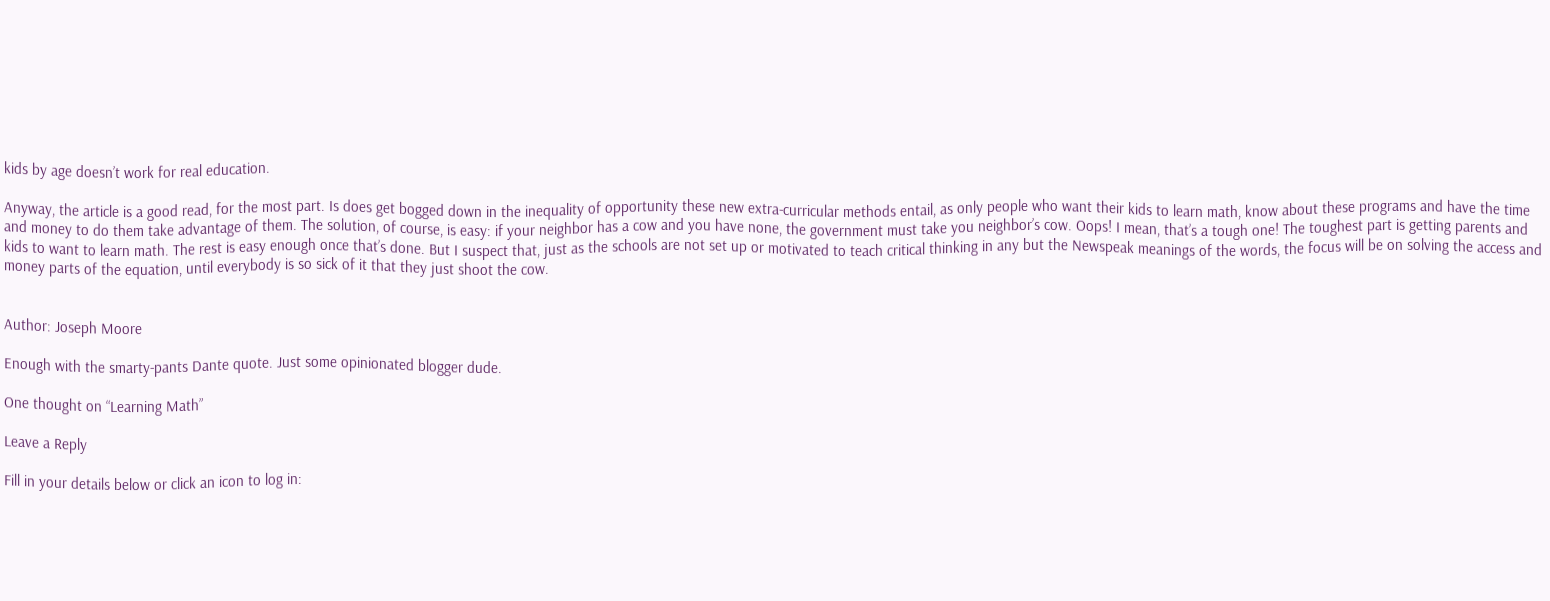kids by age doesn’t work for real education.

Anyway, the article is a good read, for the most part. Is does get bogged down in the inequality of opportunity these new extra-curricular methods entail, as only people who want their kids to learn math, know about these programs and have the time and money to do them take advantage of them. The solution, of course, is easy: if your neighbor has a cow and you have none, the government must take you neighbor’s cow. Oops! I mean, that’s a tough one! The toughest part is getting parents and kids to want to learn math. The rest is easy enough once that’s done. But I suspect that, just as the schools are not set up or motivated to teach critical thinking in any but the Newspeak meanings of the words, the focus will be on solving the access and money parts of the equation, until everybody is so sick of it that they just shoot the cow.


Author: Joseph Moore

Enough with the smarty-pants Dante quote. Just some opinionated blogger dude.

One thought on “Learning Math”

Leave a Reply

Fill in your details below or click an icon to log in: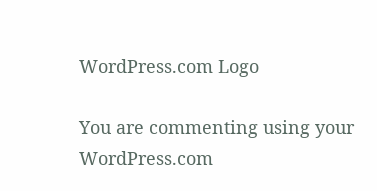WordPress.com Logo

You are commenting using your WordPress.com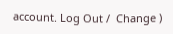account. Log Out /  Change )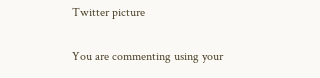Twitter picture

You are commenting using your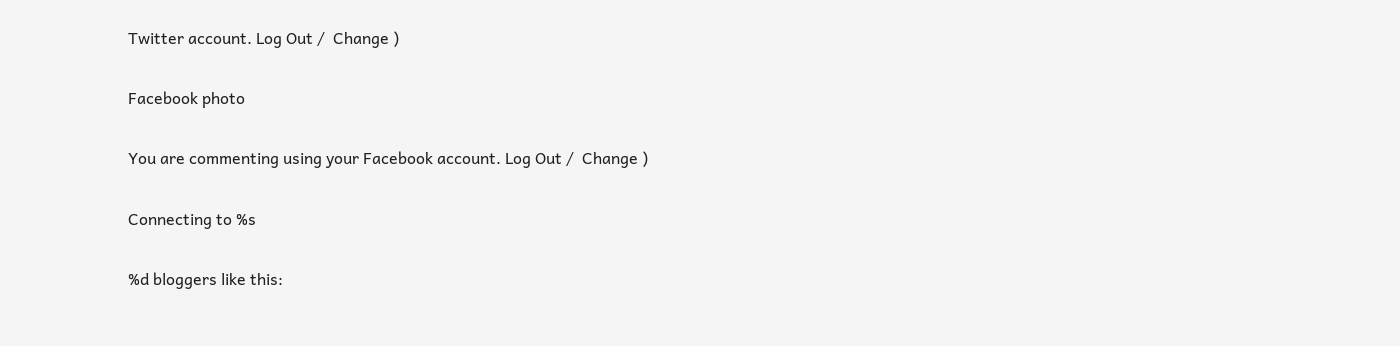Twitter account. Log Out /  Change )

Facebook photo

You are commenting using your Facebook account. Log Out /  Change )

Connecting to %s

%d bloggers like this: